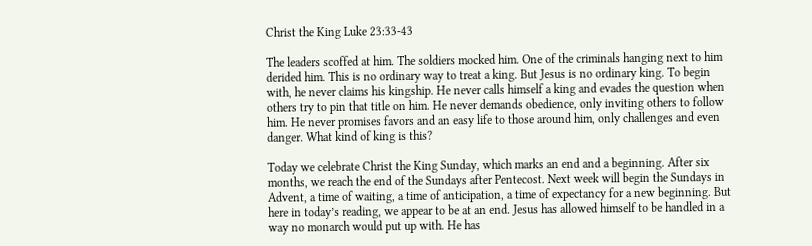Christ the King Luke 23:33-43

The leaders scoffed at him. The soldiers mocked him. One of the criminals hanging next to him derided him. This is no ordinary way to treat a king. But Jesus is no ordinary king. To begin with, he never claims his kingship. He never calls himself a king and evades the question when others try to pin that title on him. He never demands obedience, only inviting others to follow him. He never promises favors and an easy life to those around him, only challenges and even danger. What kind of king is this?

Today we celebrate Christ the King Sunday, which marks an end and a beginning. After six months, we reach the end of the Sundays after Pentecost. Next week will begin the Sundays in Advent, a time of waiting, a time of anticipation, a time of expectancy for a new beginning. But here in today’s reading, we appear to be at an end. Jesus has allowed himself to be handled in a way no monarch would put up with. He has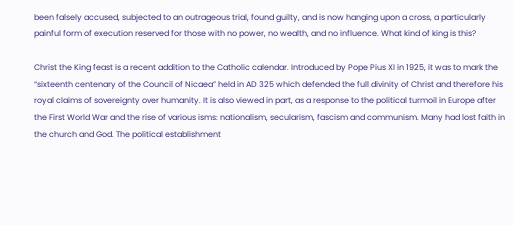been falsely accused, subjected to an outrageous trial, found guilty, and is now hanging upon a cross, a particularly painful form of execution reserved for those with no power, no wealth, and no influence. What kind of king is this?

Christ the King feast is a recent addition to the Catholic calendar. Introduced by Pope Pius XI in 1925, it was to mark the “sixteenth centenary of the Council of Nicaea” held in AD 325 which defended the full divinity of Christ and therefore his royal claims of sovereignty over humanity. It is also viewed in part, as a response to the political turmoil in Europe after the First World War and the rise of various isms: nationalism, secularism, fascism and communism. Many had lost faith in the church and God. The political establishment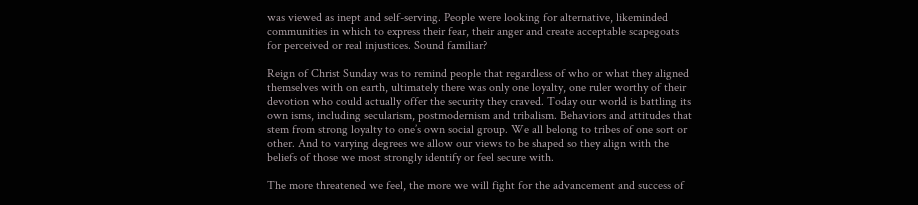was viewed as inept and self-serving. People were looking for alternative, likeminded communities in which to express their fear, their anger and create acceptable scapegoats for perceived or real injustices. Sound familiar?

Reign of Christ Sunday was to remind people that regardless of who or what they aligned themselves with on earth, ultimately there was only one loyalty, one ruler worthy of their devotion who could actually offer the security they craved. Today our world is battling its own isms, including secularism, postmodernism and tribalism. Behaviors and attitudes that stem from strong loyalty to one’s own social group. We all belong to tribes of one sort or other. And to varying degrees we allow our views to be shaped so they align with the beliefs of those we most strongly identify or feel secure with.

The more threatened we feel, the more we will fight for the advancement and success of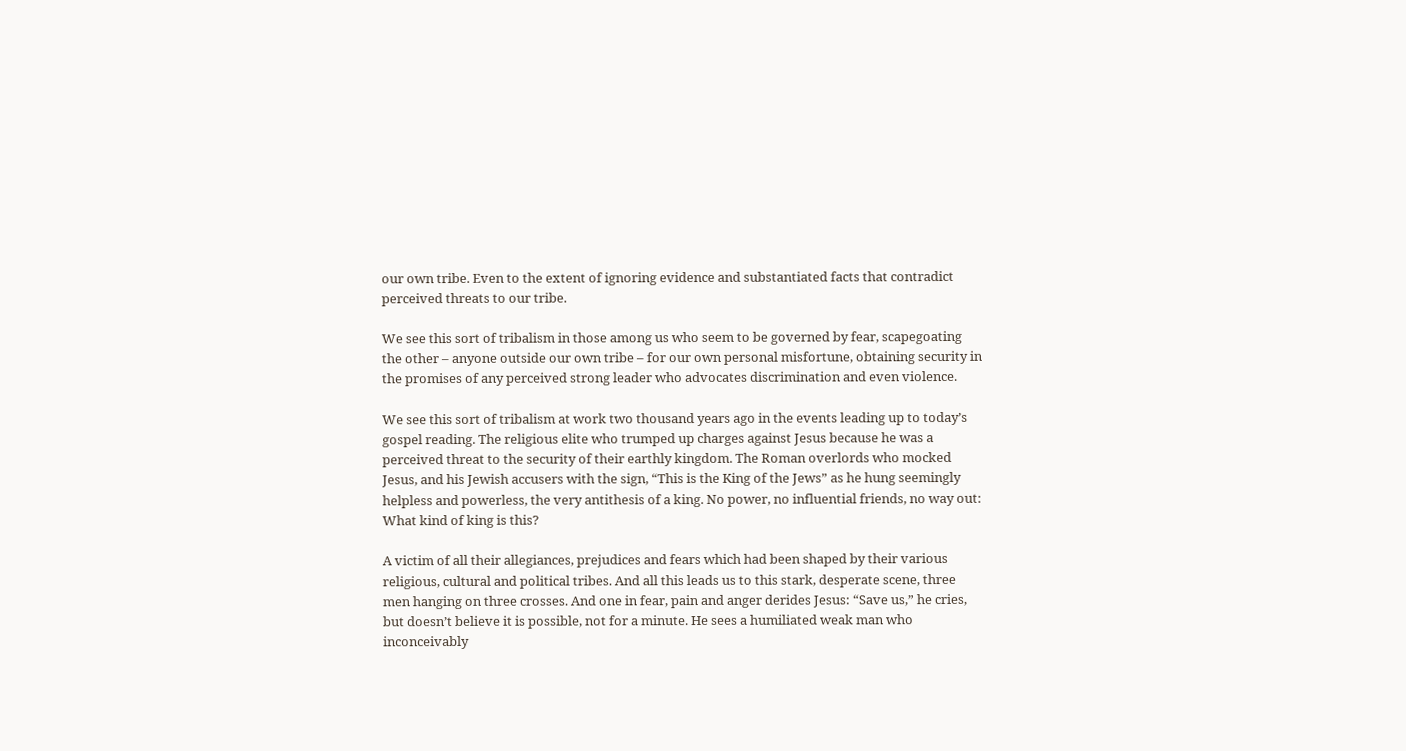our own tribe. Even to the extent of ignoring evidence and substantiated facts that contradict perceived threats to our tribe.

We see this sort of tribalism in those among us who seem to be governed by fear, scapegoating the other – anyone outside our own tribe – for our own personal misfortune, obtaining security in the promises of any perceived strong leader who advocates discrimination and even violence.

We see this sort of tribalism at work two thousand years ago in the events leading up to today’s gospel reading. The religious elite who trumped up charges against Jesus because he was a perceived threat to the security of their earthly kingdom. The Roman overlords who mocked Jesus, and his Jewish accusers with the sign, “This is the King of the Jews” as he hung seemingly helpless and powerless, the very antithesis of a king. No power, no influential friends, no way out: What kind of king is this?

A victim of all their allegiances, prejudices and fears which had been shaped by their various religious, cultural and political tribes. And all this leads us to this stark, desperate scene, three men hanging on three crosses. And one in fear, pain and anger derides Jesus: “Save us,” he cries, but doesn’t believe it is possible, not for a minute. He sees a humiliated weak man who inconceivably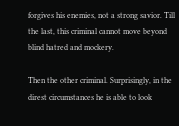forgives his enemies, not a strong savior. Till the last, this criminal cannot move beyond blind hatred and mockery.

Then the other criminal. Surprisingly, in the direst circumstances he is able to look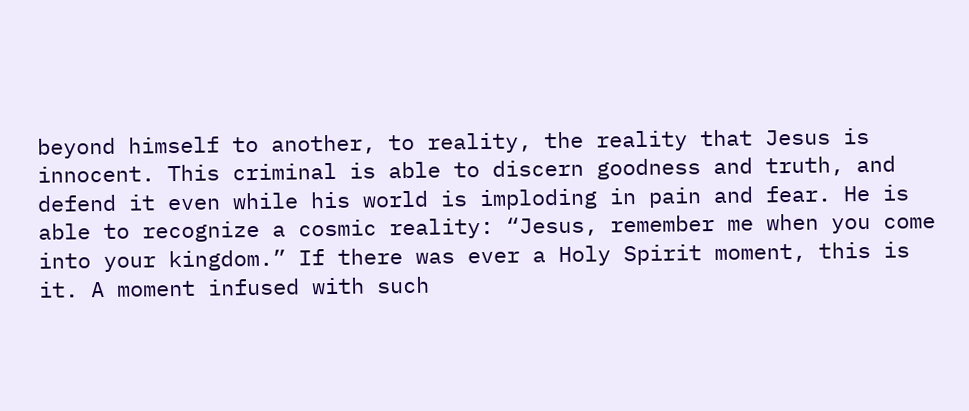beyond himself to another, to reality, the reality that Jesus is innocent. This criminal is able to discern goodness and truth, and defend it even while his world is imploding in pain and fear. He is able to recognize a cosmic reality: “Jesus, remember me when you come into your kingdom.” If there was ever a Holy Spirit moment, this is it. A moment infused with such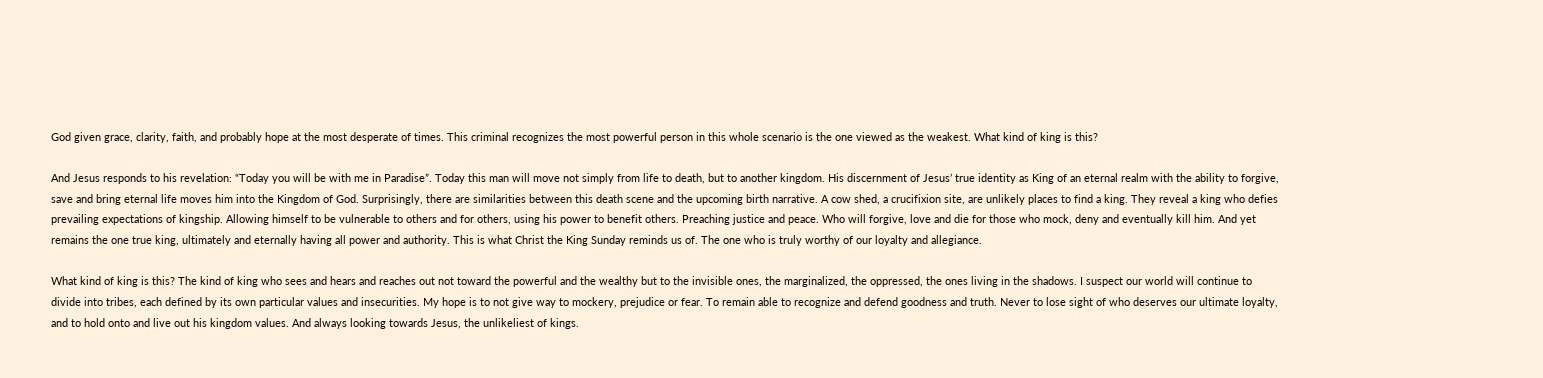God given grace, clarity, faith, and probably hope at the most desperate of times. This criminal recognizes the most powerful person in this whole scenario is the one viewed as the weakest. What kind of king is this?

And Jesus responds to his revelation: “Today you will be with me in Paradise”. Today this man will move not simply from life to death, but to another kingdom. His discernment of Jesus’ true identity as King of an eternal realm with the ability to forgive, save and bring eternal life moves him into the Kingdom of God. Surprisingly, there are similarities between this death scene and the upcoming birth narrative. A cow shed, a crucifixion site, are unlikely places to find a king. They reveal a king who defies prevailing expectations of kingship. Allowing himself to be vulnerable to others and for others, using his power to benefit others. Preaching justice and peace. Who will forgive, love and die for those who mock, deny and eventually kill him. And yet remains the one true king, ultimately and eternally having all power and authority. This is what Christ the King Sunday reminds us of. The one who is truly worthy of our loyalty and allegiance.

What kind of king is this? The kind of king who sees and hears and reaches out not toward the powerful and the wealthy but to the invisible ones, the marginalized, the oppressed, the ones living in the shadows. I suspect our world will continue to divide into tribes, each defined by its own particular values and insecurities. My hope is to not give way to mockery, prejudice or fear. To remain able to recognize and defend goodness and truth. Never to lose sight of who deserves our ultimate loyalty, and to hold onto and live out his kingdom values. And always looking towards Jesus, the unlikeliest of kings.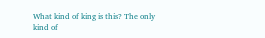What kind of king is this? The only kind of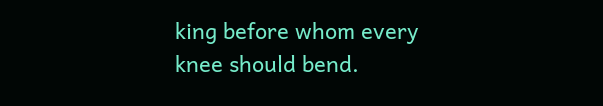king before whom every knee should bend.